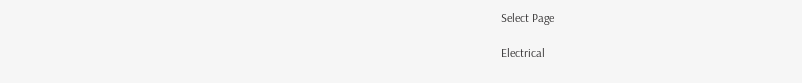Select Page

Electrical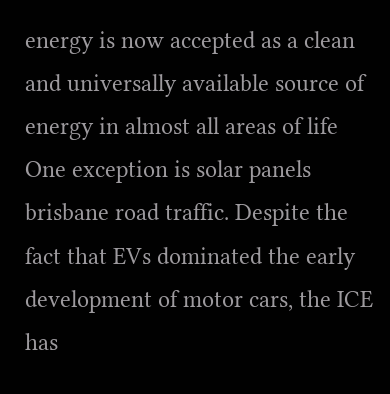energy is now accepted as a clean and universally available source of energy in almost all areas of life One exception is solar panels brisbane road traffic. Despite the fact that EVs dominated the early development of motor cars, the ICE has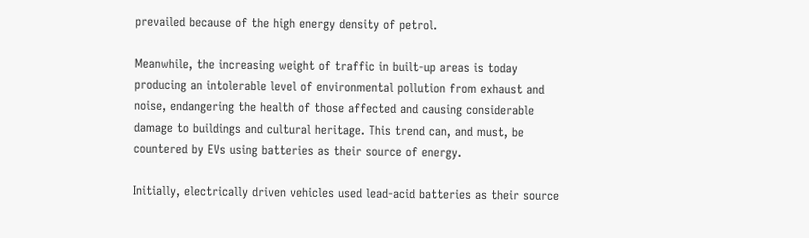prevailed because of the high energy density of petrol.

Meanwhile, the increasing weight of traffic in built-up areas is today producing an intolerable level of environmental pollution from exhaust and noise, endangering the health of those affected and causing considerable damage to buildings and cultural heritage. This trend can, and must, be countered by EVs using batteries as their source of energy.

Initially, electrically driven vehicles used lead-acid batteries as their source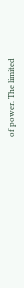of power. The limited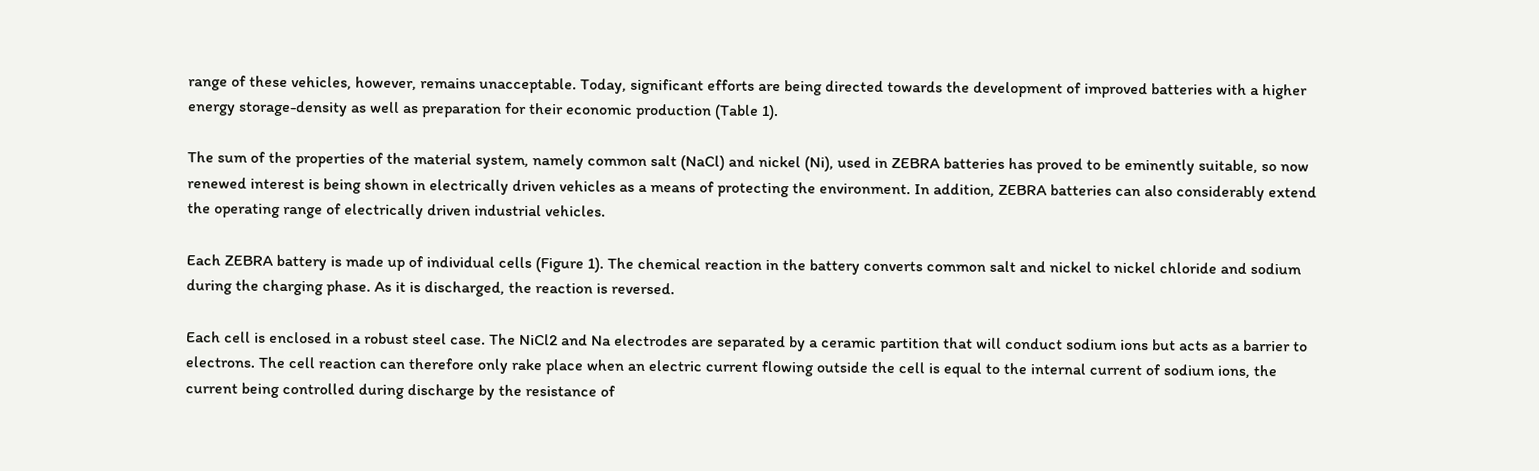range of these vehicles, however, remains unacceptable. Today, significant efforts are being directed towards the development of improved batteries with a higher energy storage-density as well as preparation for their economic production (Table 1).

The sum of the properties of the material system, namely common salt (NaCl) and nickel (Ni), used in ZEBRA batteries has proved to be eminently suitable, so now renewed interest is being shown in electrically driven vehicles as a means of protecting the environment. In addition, ZEBRA batteries can also considerably extend the operating range of electrically driven industrial vehicles.

Each ZEBRA battery is made up of individual cells (Figure 1). The chemical reaction in the battery converts common salt and nickel to nickel chloride and sodium during the charging phase. As it is discharged, the reaction is reversed.

Each cell is enclosed in a robust steel case. The NiCl2 and Na electrodes are separated by a ceramic partition that will conduct sodium ions but acts as a barrier to electrons. The cell reaction can therefore only rake place when an electric current flowing outside the cell is equal to the internal current of sodium ions, the current being controlled during discharge by the resistance of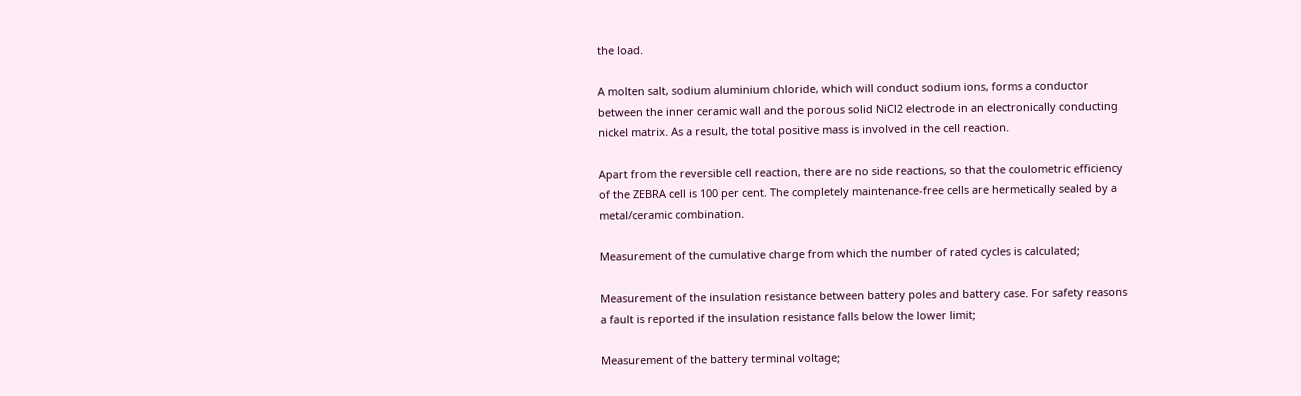the load.

A molten salt, sodium aluminium chloride, which will conduct sodium ions, forms a conductor between the inner ceramic wall and the porous solid NiCl2 electrode in an electronically conducting nickel matrix. As a result, the total positive mass is involved in the cell reaction.

Apart from the reversible cell reaction, there are no side reactions, so that the coulometric efficiency of the ZEBRA cell is 100 per cent. The completely maintenance-free cells are hermetically sealed by a metal/ceramic combination.

Measurement of the cumulative charge from which the number of rated cycles is calculated;

Measurement of the insulation resistance between battery poles and battery case. For safety reasons a fault is reported if the insulation resistance falls below the lower limit;

Measurement of the battery terminal voltage;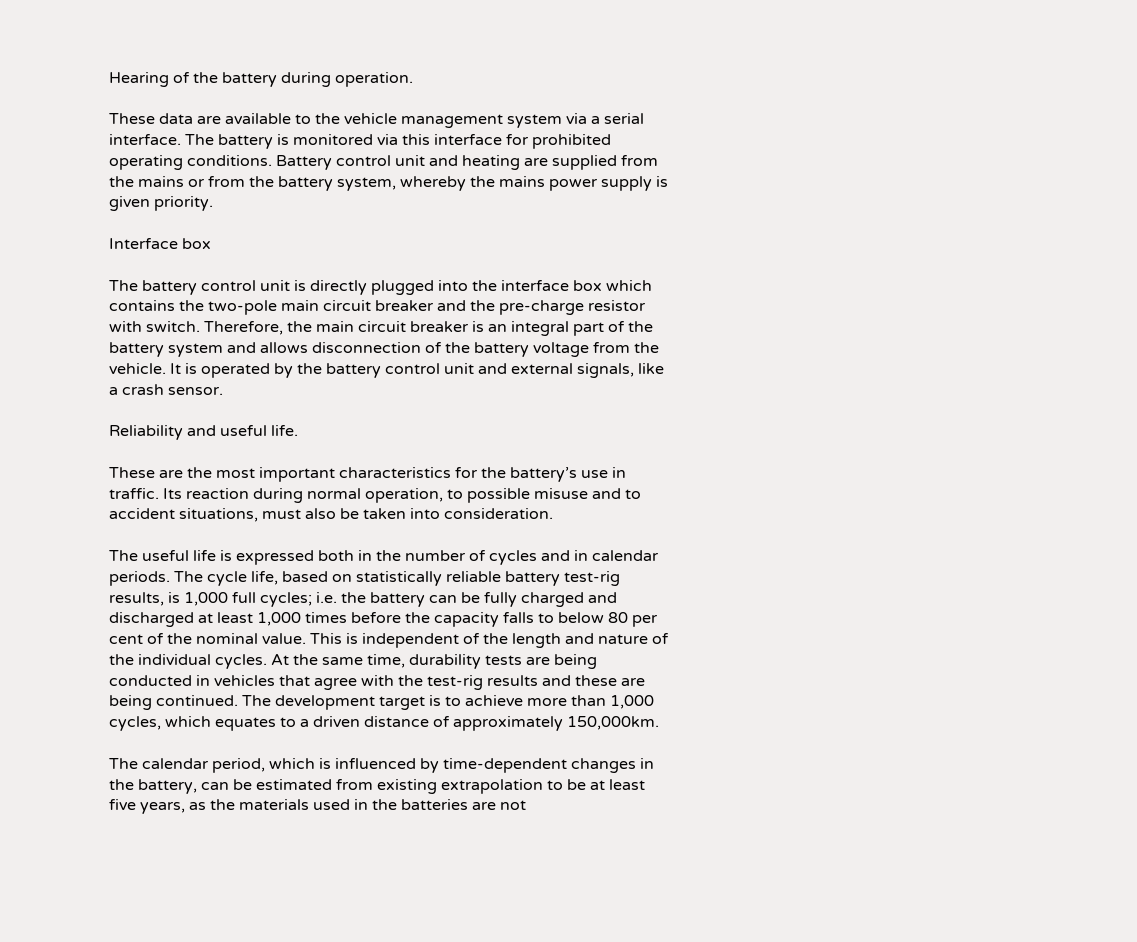Hearing of the battery during operation.

These data are available to the vehicle management system via a serial interface. The battery is monitored via this interface for prohibited operating conditions. Battery control unit and heating are supplied from the mains or from the battery system, whereby the mains power supply is given priority.

Interface box

The battery control unit is directly plugged into the interface box which contains the two-pole main circuit breaker and the pre-charge resistor with switch. Therefore, the main circuit breaker is an integral part of the battery system and allows disconnection of the battery voltage from the vehicle. It is operated by the battery control unit and external signals, like a crash sensor.

Reliability and useful life.

These are the most important characteristics for the battery’s use in traffic. Its reaction during normal operation, to possible misuse and to accident situations, must also be taken into consideration.

The useful life is expressed both in the number of cycles and in calendar periods. The cycle life, based on statistically reliable battery test-rig results, is 1,000 full cycles; i.e. the battery can be fully charged and discharged at least 1,000 times before the capacity falls to below 80 per cent of the nominal value. This is independent of the length and nature of the individual cycles. At the same time, durability tests are being conducted in vehicles that agree with the test-rig results and these are being continued. The development target is to achieve more than 1,000 cycles, which equates to a driven distance of approximately 150,000km.

The calendar period, which is influenced by time-dependent changes in the battery, can be estimated from existing extrapolation to be at least five years, as the materials used in the batteries are not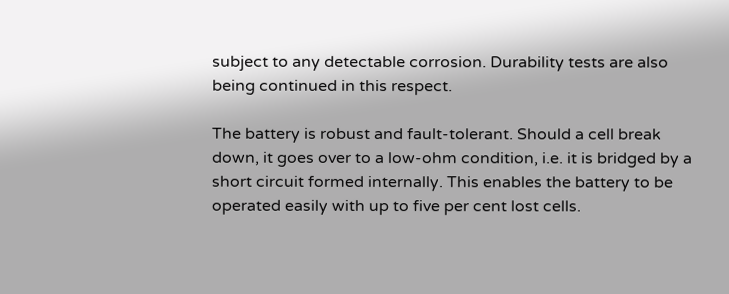subject to any detectable corrosion. Durability tests are also being continued in this respect.

The battery is robust and fault-tolerant. Should a cell break down, it goes over to a low-ohm condition, i.e. it is bridged by a short circuit formed internally. This enables the battery to be operated easily with up to five per cent lost cells.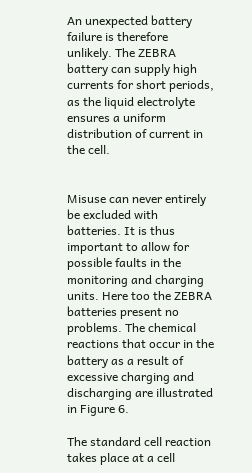An unexpected battery failure is therefore unlikely. The ZEBRA battery can supply high currents for short periods, as the liquid electrolyte ensures a uniform distribution of current in the cell.


Misuse can never entirely be excluded with batteries. It is thus important to allow for possible faults in the monitoring and charging units. Here too the ZEBRA batteries present no problems. The chemical reactions that occur in the battery as a result of excessive charging and discharging are illustrated in Figure 6.

The standard cell reaction takes place at a cell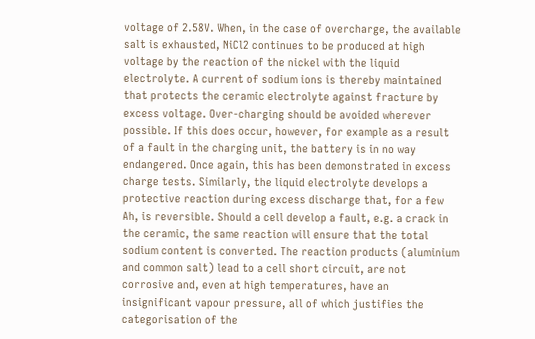voltage of 2.58V. When, in the case of overcharge, the available salt is exhausted, NiCl2 continues to be produced at high voltage by the reaction of the nickel with the liquid electrolyte. A current of sodium ions is thereby maintained that protects the ceramic electrolyte against fracture by excess voltage. Over-charging should be avoided wherever possible. If this does occur, however, for example as a result of a fault in the charging unit, the battery is in no way endangered. Once again, this has been demonstrated in excess charge tests. Similarly, the liquid electrolyte develops a protective reaction during excess discharge that, for a few Ah, is reversible. Should a cell develop a fault, e.g. a crack in the ceramic, the same reaction will ensure that the total sodium content is converted. The reaction products (aluminium and common salt) lead to a cell short circuit, are not corrosive and, even at high temperatures, have an insignificant vapour pressure, all of which justifies the categorisation of the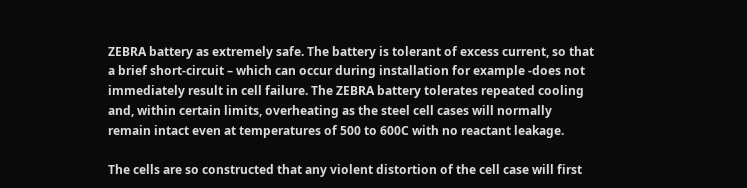ZEBRA battery as extremely safe. The battery is tolerant of excess current, so that a brief short-circuit – which can occur during installation for example -does not immediately result in cell failure. The ZEBRA battery tolerates repeated cooling and, within certain limits, overheating as the steel cell cases will normally remain intact even at temperatures of 500 to 600C with no reactant leakage.

The cells are so constructed that any violent distortion of the cell case will first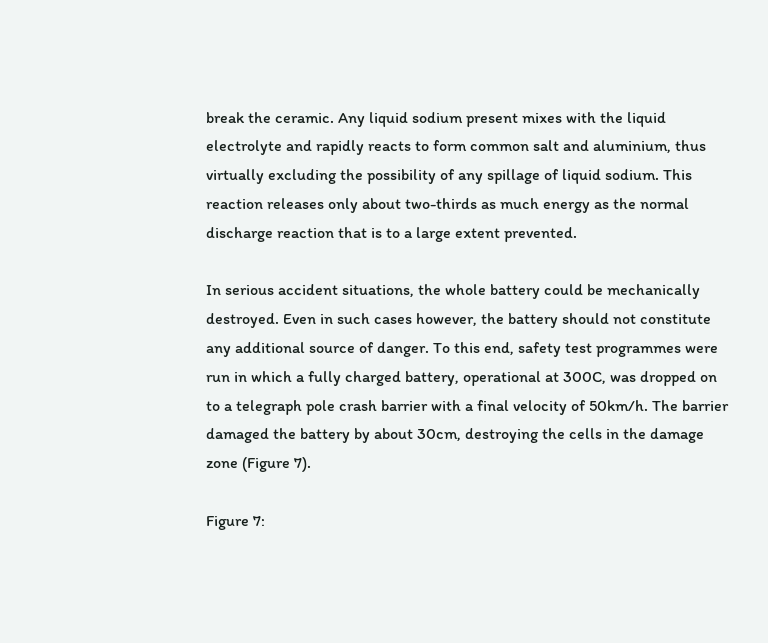break the ceramic. Any liquid sodium present mixes with the liquid electrolyte and rapidly reacts to form common salt and aluminium, thus virtually excluding the possibility of any spillage of liquid sodium. This reaction releases only about two-thirds as much energy as the normal discharge reaction that is to a large extent prevented.

In serious accident situations, the whole battery could be mechanically destroyed. Even in such cases however, the battery should not constitute any additional source of danger. To this end, safety test programmes were run in which a fully charged battery, operational at 300C, was dropped on to a telegraph pole crash barrier with a final velocity of 50km/h. The barrier damaged the battery by about 30cm, destroying the cells in the damage zone (Figure 7).

Figure 7: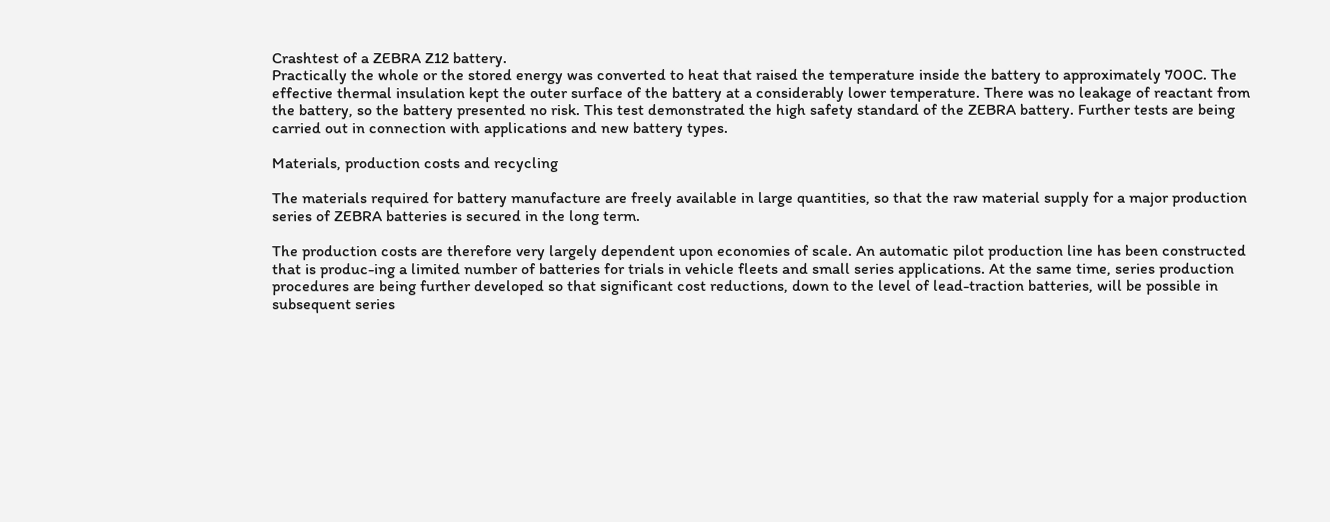Crashtest of a ZEBRA Z12 battery.
Practically the whole or the stored energy was converted to heat that raised the temperature inside the battery to approximately 700C. The effective thermal insulation kept the outer surface of the battery at a considerably lower temperature. There was no leakage of reactant from the battery, so the battery presented no risk. This test demonstrated the high safety standard of the ZEBRA battery. Further tests are being carried out in connection with applications and new battery types.

Materials, production costs and recycling

The materials required for battery manufacture are freely available in large quantities, so that the raw material supply for a major production series of ZEBRA batteries is secured in the long term.

The production costs are therefore very largely dependent upon economies of scale. An automatic pilot production line has been constructed that is produc-ing a limited number of batteries for trials in vehicle fleets and small series applications. At the same time, series production procedures are being further developed so that significant cost reductions, down to the level of lead-traction batteries, will be possible in subsequent series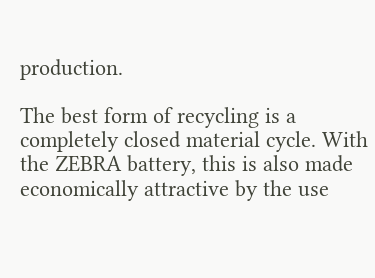production.

The best form of recycling is a completely closed material cycle. With the ZEBRA battery, this is also made economically attractive by the use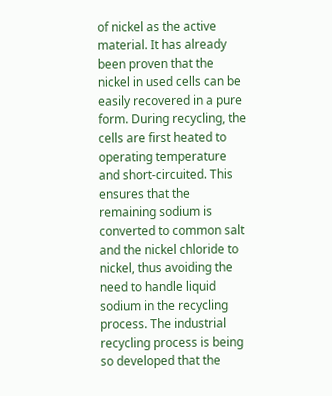of nickel as the active material. It has already been proven that the nickel in used cells can be easily recovered in a pure form. During recycling, the cells are first heated to operating temperature and short-circuited. This ensures that the remaining sodium is converted to common salt and the nickel chloride to nickel, thus avoiding the need to handle liquid sodium in the recycling process. The industrial recycling process is being so developed that the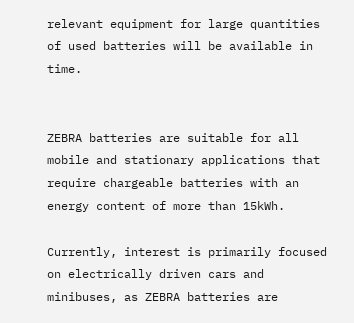relevant equipment for large quantities of used batteries will be available in time.


ZEBRA batteries are suitable for all mobile and stationary applications that require chargeable batteries with an energy content of more than 15kWh.

Currently, interest is primarily focused on electrically driven cars and minibuses, as ZEBRA batteries are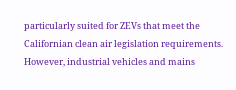particularly suited for ZEVs that meet the Californian clean air legislation requirements. However, industrial vehicles and mains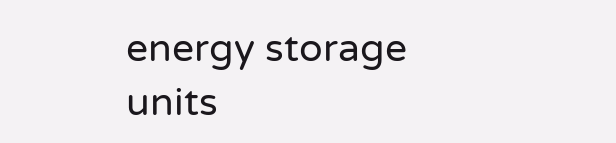energy storage units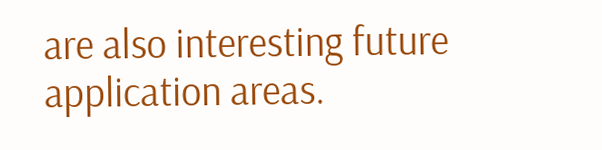are also interesting future application areas.